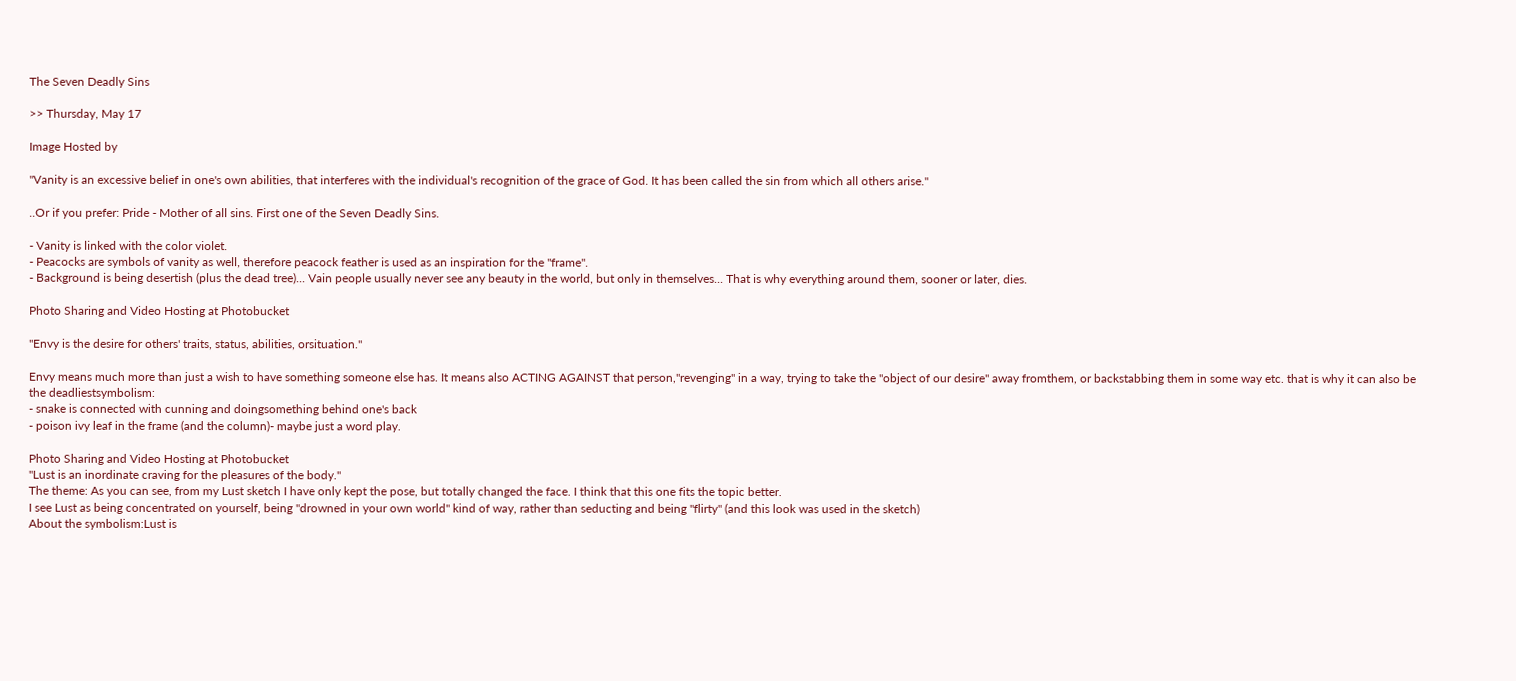The Seven Deadly Sins

>> Thursday, May 17

Image Hosted by

"Vanity is an excessive belief in one's own abilities, that interferes with the individual's recognition of the grace of God. It has been called the sin from which all others arise."

..Or if you prefer: Pride - Mother of all sins. First one of the Seven Deadly Sins.

- Vanity is linked with the color violet.
- Peacocks are symbols of vanity as well, therefore peacock feather is used as an inspiration for the "frame".
- Background is being desertish (plus the dead tree)... Vain people usually never see any beauty in the world, but only in themselves... That is why everything around them, sooner or later, dies.

Photo Sharing and Video Hosting at Photobucket

"Envy is the desire for others' traits, status, abilities, orsituation."

Envy means much more than just a wish to have something someone else has. It means also ACTING AGAINST that person,"revenging" in a way, trying to take the "object of our desire" away fromthem, or backstabbing them in some way etc. that is why it can also be the deadliestsymbolism:
- snake is connected with cunning and doingsomething behind one's back
- poison ivy leaf in the frame (and the column)- maybe just a word play.

Photo Sharing and Video Hosting at Photobucket
"Lust is an inordinate craving for the pleasures of the body."
The theme: As you can see, from my Lust sketch I have only kept the pose, but totally changed the face. I think that this one fits the topic better.
I see Lust as being concentrated on yourself, being "drowned in your own world" kind of way, rather than seducting and being "flirty" (and this look was used in the sketch)
About the symbolism:Lust is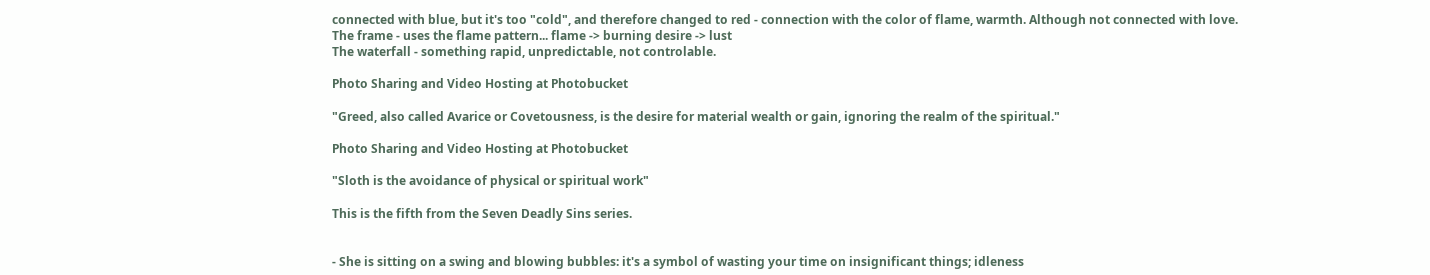connected with blue, but it's too "cold", and therefore changed to red - connection with the color of flame, warmth. Although not connected with love.
The frame - uses the flame pattern... flame -> burning desire -> lust
The waterfall - something rapid, unpredictable, not controlable.

Photo Sharing and Video Hosting at Photobucket

"Greed, also called Avarice or Covetousness, is the desire for material wealth or gain, ignoring the realm of the spiritual."

Photo Sharing and Video Hosting at Photobucket

"Sloth is the avoidance of physical or spiritual work"

This is the fifth from the Seven Deadly Sins series.


- She is sitting on a swing and blowing bubbles: it's a symbol of wasting your time on insignificant things; idleness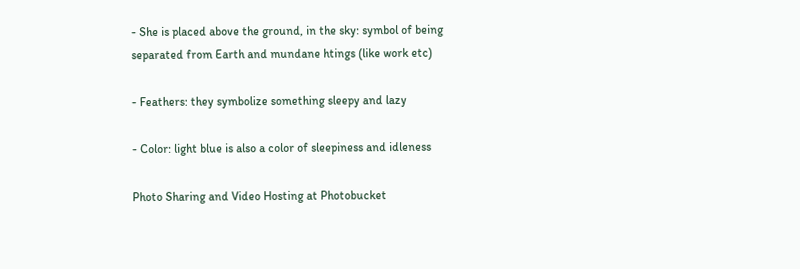- She is placed above the ground, in the sky: symbol of being separated from Earth and mundane htings (like work etc)

- Feathers: they symbolize something sleepy and lazy

- Color: light blue is also a color of sleepiness and idleness

Photo Sharing and Video Hosting at Photobucket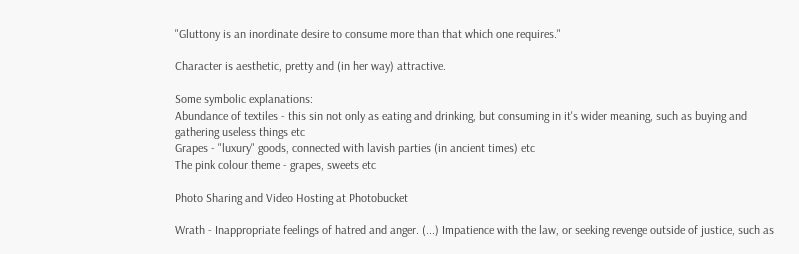"Gluttony is an inordinate desire to consume more than that which one requires."

Character is aesthetic, pretty and (in her way) attractive.

Some symbolic explanations:
Abundance of textiles - this sin not only as eating and drinking, but consuming in it's wider meaning, such as buying and gathering useless things etc
Grapes - "luxury" goods, connected with lavish parties (in ancient times) etc
The pink colour theme - grapes, sweets etc

Photo Sharing and Video Hosting at Photobucket

Wrath - Inappropriate feelings of hatred and anger. (...) Impatience with the law, or seeking revenge outside of justice, such as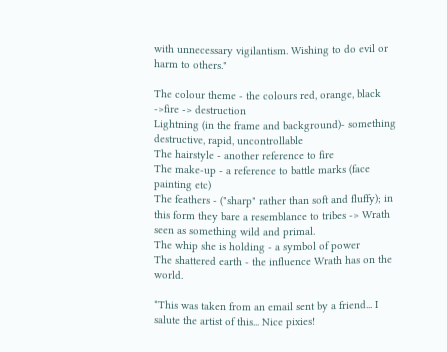with unnecessary vigilantism. Wishing to do evil or harm to others."

The colour theme - the colours red, orange, black ->fire -> destruction
Lightning (in the frame and background)- something destructive, rapid, uncontrollable
The hairstyle - another reference to fire
The make-up - a reference to battle marks (face painting etc)
The feathers - ("sharp" rather than soft and fluffy); in this form they bare a resemblance to tribes -> Wrath seen as something wild and primal.
The whip she is holding - a symbol of power
The shattered earth - the influence Wrath has on the world.

*This was taken from an email sent by a friend... I salute the artist of this... Nice pixies!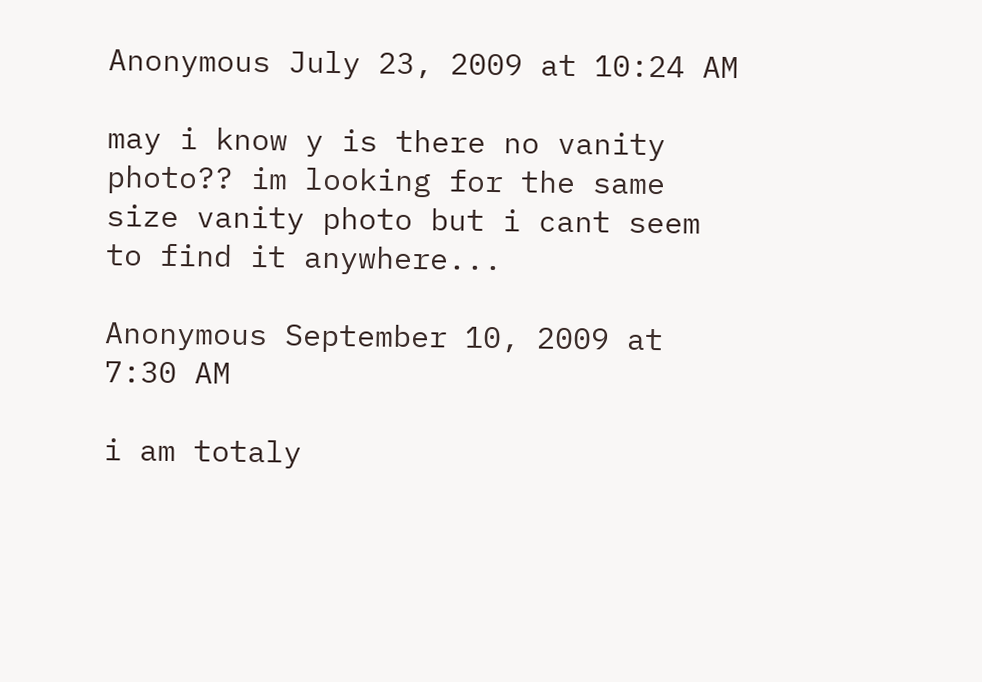Anonymous July 23, 2009 at 10:24 AM

may i know y is there no vanity photo?? im looking for the same size vanity photo but i cant seem to find it anywhere...

Anonymous September 10, 2009 at 7:30 AM

i am totaly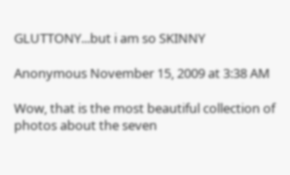GLUTTONY...but i am so SKINNY

Anonymous November 15, 2009 at 3:38 AM

Wow, that is the most beautiful collection of photos about the seven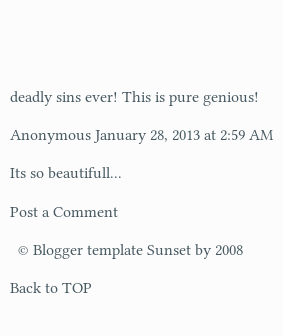deadly sins ever! This is pure genious!

Anonymous January 28, 2013 at 2:59 AM

Its so beautifull...

Post a Comment

  © Blogger template Sunset by 2008

Back to TOP